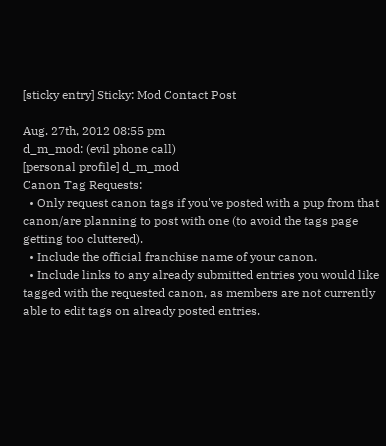[sticky entry] Sticky: Mod Contact Post

Aug. 27th, 2012 08:55 pm
d_m_mod: (evil phone call)
[personal profile] d_m_mod
Canon Tag Requests:
  • Only request canon tags if you've posted with a pup from that canon/are planning to post with one (to avoid the tags page getting too cluttered).
  • Include the official franchise name of your canon.
  • Include links to any already submitted entries you would like tagged with the requested canon, as members are not currently able to edit tags on already posted entries.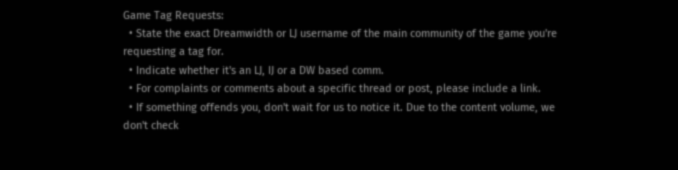Game Tag Requests:
  • State the exact Dreamwidth or LJ username of the main community of the game you're requesting a tag for.
  • Indicate whether it's an LJ, IJ or a DW based comm.
  • For complaints or comments about a specific thread or post, please include a link.
  • If something offends you, don't wait for us to notice it. Due to the content volume, we don't check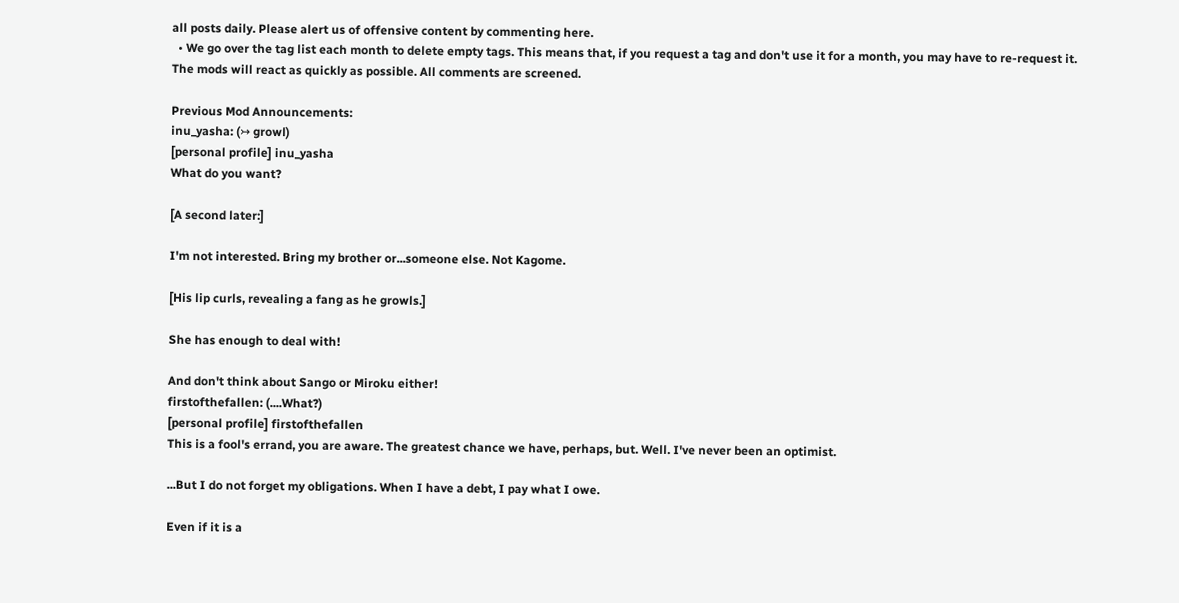all posts daily. Please alert us of offensive content by commenting here.
  • We go over the tag list each month to delete empty tags. This means that, if you request a tag and don't use it for a month, you may have to re-request it.
The mods will react as quickly as possible. All comments are screened.

Previous Mod Announcements:
inu_yasha: (↣ growl)
[personal profile] inu_yasha
What do you want?

[A second later:]

I'm not interested. Bring my brother or...someone else. Not Kagome.

[His lip curls, revealing a fang as he growls.]

She has enough to deal with!

And don't think about Sango or Miroku either!
firstofthefallen: (....What?)
[personal profile] firstofthefallen
This is a fool's errand, you are aware. The greatest chance we have, perhaps, but. Well. I've never been an optimist.

...But I do not forget my obligations. When I have a debt, I pay what I owe.

Even if it is a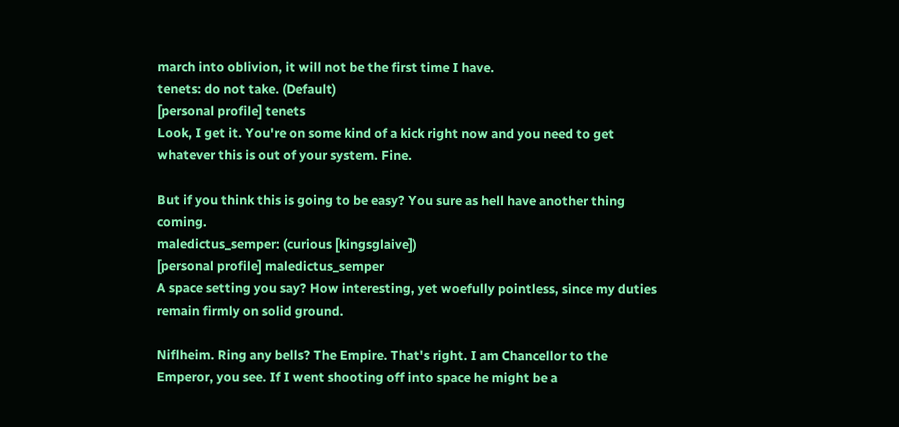march into oblivion, it will not be the first time I have.
tenets: do not take. (Default)
[personal profile] tenets
Look, I get it. You're on some kind of a kick right now and you need to get whatever this is out of your system. Fine.

But if you think this is going to be easy? You sure as hell have another thing coming.
maledictus_semper: (curious [kingsglaive])
[personal profile] maledictus_semper
A space setting you say? How interesting, yet woefully pointless, since my duties remain firmly on solid ground.

Niflheim. Ring any bells? The Empire. That's right. I am Chancellor to the Emperor, you see. If I went shooting off into space he might be a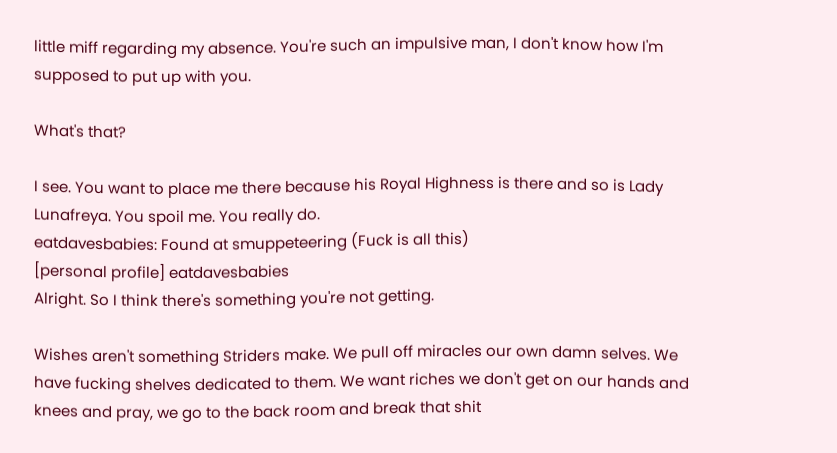little miff regarding my absence. You're such an impulsive man, I don't know how I'm supposed to put up with you.

What's that?

I see. You want to place me there because his Royal Highness is there and so is Lady Lunafreya. You spoil me. You really do.
eatdavesbabies: Found at smuppeteering (Fuck is all this)
[personal profile] eatdavesbabies
Alright. So I think there's something you're not getting.

Wishes aren't something Striders make. We pull off miracles our own damn selves. We have fucking shelves dedicated to them. We want riches we don't get on our hands and knees and pray, we go to the back room and break that shit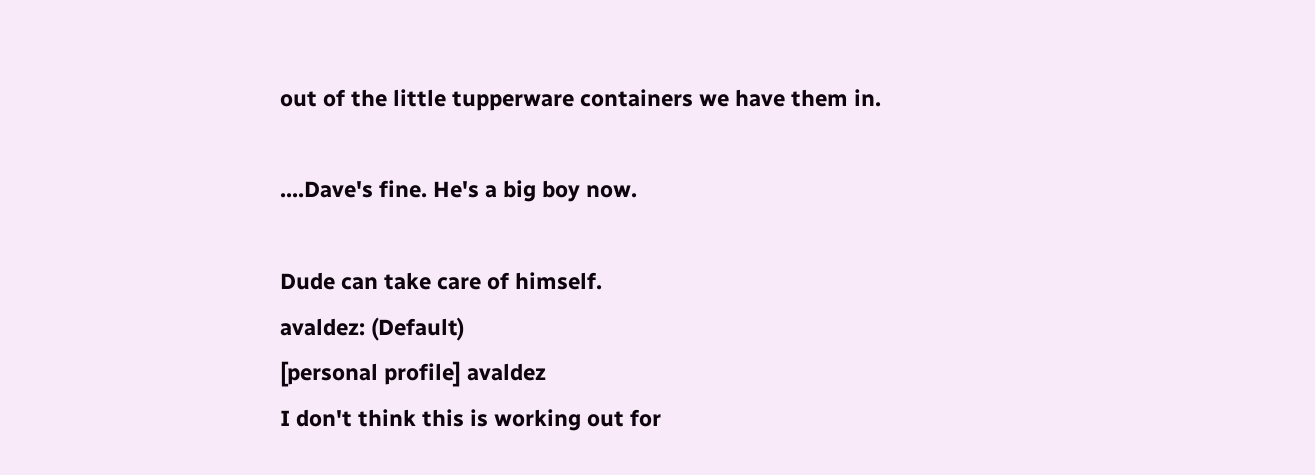out of the little tupperware containers we have them in.

....Dave's fine. He's a big boy now.

Dude can take care of himself.
avaldez: (Default)
[personal profile] avaldez
I don't think this is working out for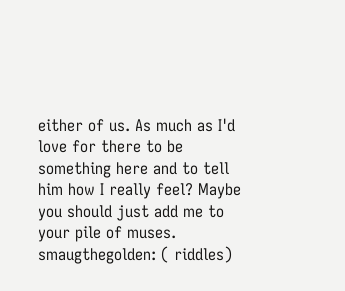either of us. As much as I'd love for there to be something here and to tell him how I really feel? Maybe you should just add me to your pile of muses.
smaugthegolden: ( riddles)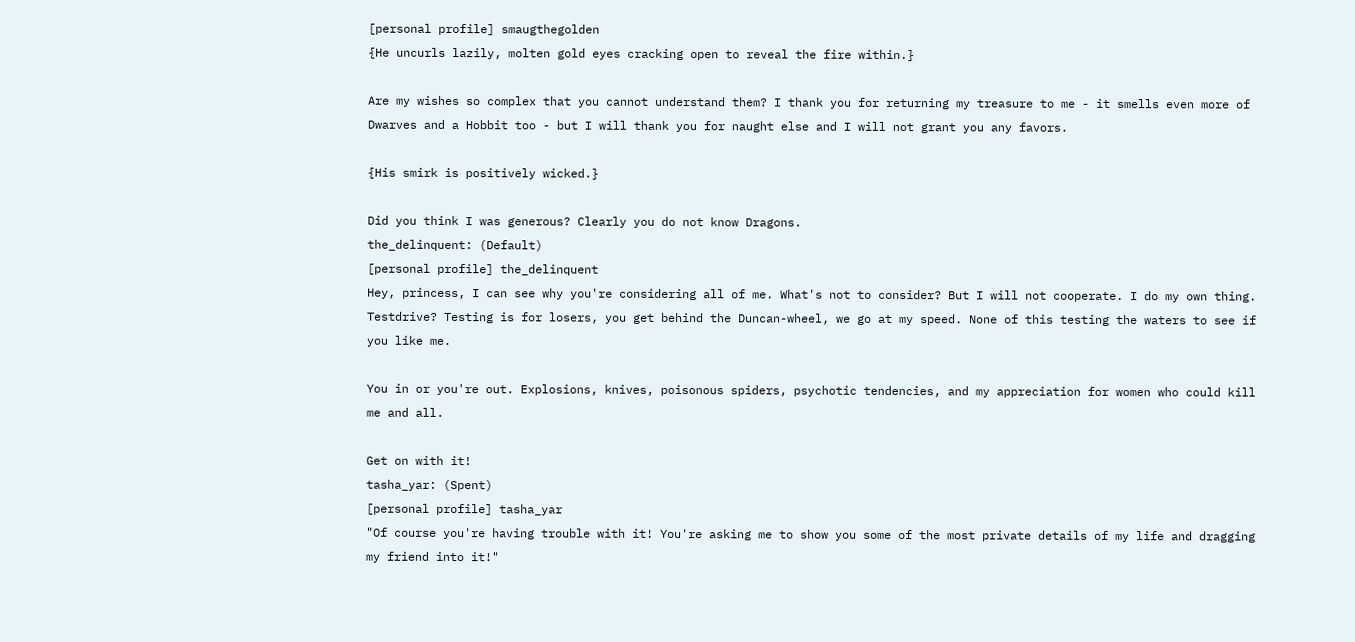[personal profile] smaugthegolden
{He uncurls lazily, molten gold eyes cracking open to reveal the fire within.}

Are my wishes so complex that you cannot understand them? I thank you for returning my treasure to me - it smells even more of Dwarves and a Hobbit too - but I will thank you for naught else and I will not grant you any favors.

{His smirk is positively wicked.}

Did you think I was generous? Clearly you do not know Dragons.
the_delinquent: (Default)
[personal profile] the_delinquent
Hey, princess, I can see why you're considering all of me. What's not to consider? But I will not cooperate. I do my own thing. Testdrive? Testing is for losers, you get behind the Duncan-wheel, we go at my speed. None of this testing the waters to see if you like me.

You in or you're out. Explosions, knives, poisonous spiders, psychotic tendencies, and my appreciation for women who could kill me and all.

Get on with it!
tasha_yar: (Spent)
[personal profile] tasha_yar
"Of course you're having trouble with it! You're asking me to show you some of the most private details of my life and dragging my friend into it!"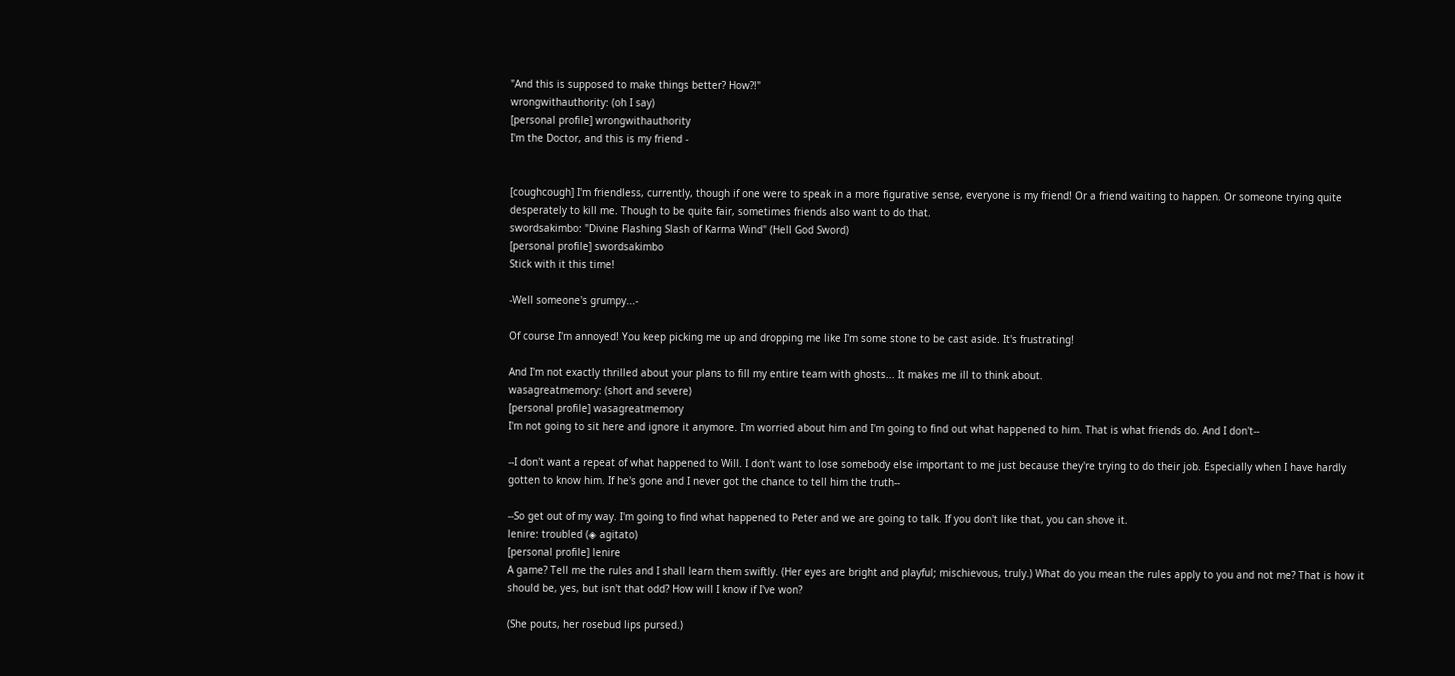"And this is supposed to make things better? How?!"
wrongwithauthority: (oh I say)
[personal profile] wrongwithauthority
I'm the Doctor, and this is my friend -


[coughcough] I'm friendless, currently, though if one were to speak in a more figurative sense, everyone is my friend! Or a friend waiting to happen. Or someone trying quite desperately to kill me. Though to be quite fair, sometimes friends also want to do that.
swordsakimbo: "Divine Flashing Slash of Karma Wind" (Hell God Sword)
[personal profile] swordsakimbo
Stick with it this time!

-Well someone's grumpy...-

Of course I'm annoyed! You keep picking me up and dropping me like I'm some stone to be cast aside. It's frustrating!

And I'm not exactly thrilled about your plans to fill my entire team with ghosts... It makes me ill to think about.
wasagreatmemory: (short and severe)
[personal profile] wasagreatmemory
I'm not going to sit here and ignore it anymore. I'm worried about him and I'm going to find out what happened to him. That is what friends do. And I don't--

--I don't want a repeat of what happened to Will. I don't want to lose somebody else important to me just because they're trying to do their job. Especially when I have hardly gotten to know him. If he's gone and I never got the chance to tell him the truth--

--So get out of my way. I'm going to find what happened to Peter and we are going to talk. If you don't like that, you can shove it.
lenire: troubled (◈ agitato)
[personal profile] lenire
A game? Tell me the rules and I shall learn them swiftly. (Her eyes are bright and playful; mischievous, truly.) What do you mean the rules apply to you and not me? That is how it should be, yes, but isn't that odd? How will I know if I've won?

(She pouts, her rosebud lips pursed.)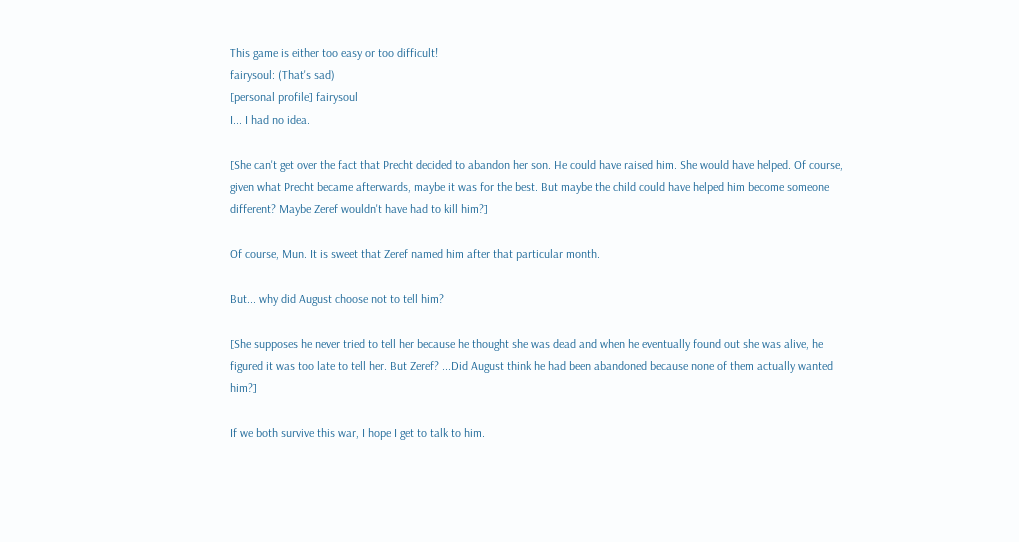This game is either too easy or too difficult!
fairysoul: (That's sad)
[personal profile] fairysoul
I... I had no idea.

[She can't get over the fact that Precht decided to abandon her son. He could have raised him. She would have helped. Of course, given what Precht became afterwards, maybe it was for the best. But maybe the child could have helped him become someone different? Maybe Zeref wouldn't have had to kill him?]

Of course, Mun. It is sweet that Zeref named him after that particular month.

But... why did August choose not to tell him?

[She supposes he never tried to tell her because he thought she was dead and when he eventually found out she was alive, he figured it was too late to tell her. But Zeref? ...Did August think he had been abandoned because none of them actually wanted him?]

If we both survive this war, I hope I get to talk to him.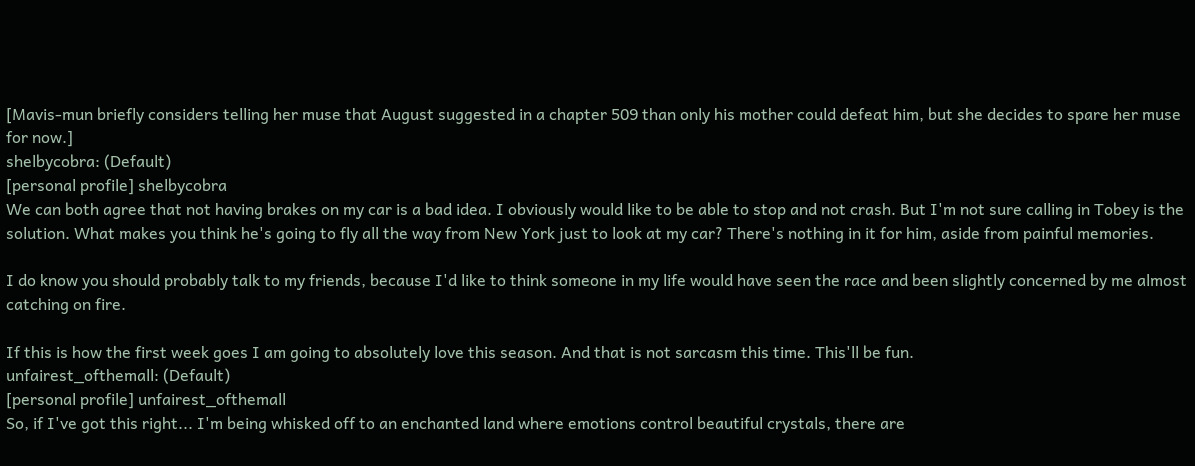[Mavis-mun briefly considers telling her muse that August suggested in a chapter 509 than only his mother could defeat him, but she decides to spare her muse for now.]
shelbycobra: (Default)
[personal profile] shelbycobra
We can both agree that not having brakes on my car is a bad idea. I obviously would like to be able to stop and not crash. But I'm not sure calling in Tobey is the solution. What makes you think he's going to fly all the way from New York just to look at my car? There's nothing in it for him, aside from painful memories.

I do know you should probably talk to my friends, because I'd like to think someone in my life would have seen the race and been slightly concerned by me almost catching on fire.

If this is how the first week goes I am going to absolutely love this season. And that is not sarcasm this time. This'll be fun.
unfairest_ofthemall: (Default)
[personal profile] unfairest_ofthemall
So, if I've got this right... I'm being whisked off to an enchanted land where emotions control beautiful crystals, there are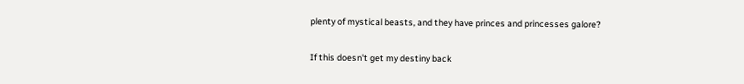plenty of mystical beasts, and they have princes and princesses galore?

If this doesn't get my destiny back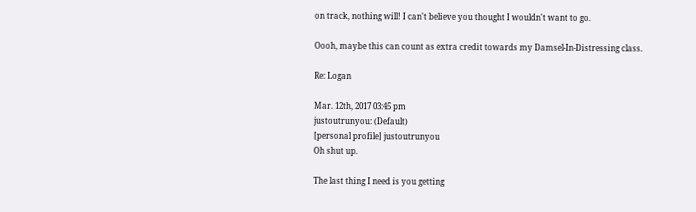on track, nothing will! I can't believe you thought I wouldn't want to go.

Oooh, maybe this can count as extra credit towards my Damsel-In-Distressing class.

Re: Logan

Mar. 12th, 2017 03:45 pm
justoutrunyou: (Default)
[personal profile] justoutrunyou
Oh shut up.

The last thing I need is you getting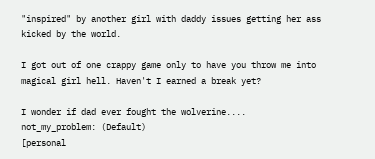"inspired" by another girl with daddy issues getting her ass kicked by the world.

I got out of one crappy game only to have you throw me into magical girl hell. Haven't I earned a break yet?

I wonder if dad ever fought the wolverine....
not_my_problem: (Default)
[personal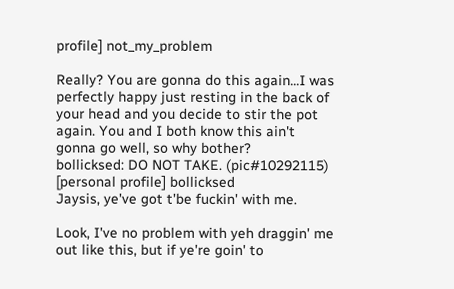profile] not_my_problem

Really? You are gonna do this again...I was perfectly happy just resting in the back of your head and you decide to stir the pot again. You and I both know this ain't gonna go well, so why bother?
bollicksed: DO NOT TAKE. (pic#10292115)
[personal profile] bollicksed
Jaysis, ye've got t'be fuckin' with me.

Look, I've no problem with yeh draggin' me out like this, but if ye're goin' to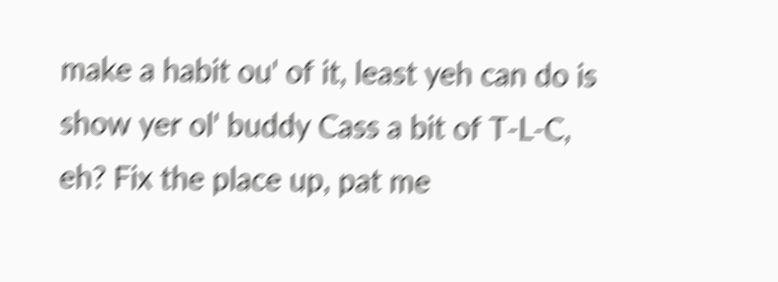make a habit ou' of it, least yeh can do is show yer ol' buddy Cass a bit of T-L-C, eh? Fix the place up, pat me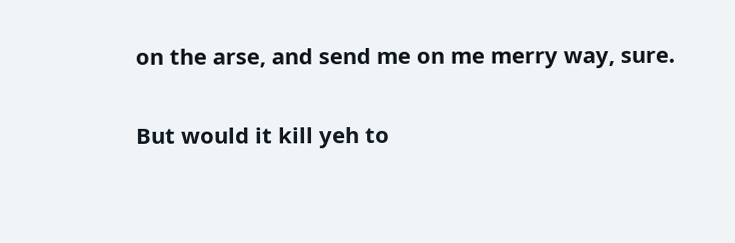on the arse, and send me on me merry way, sure.

But would it kill yeh to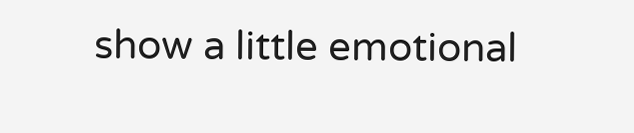show a little emotional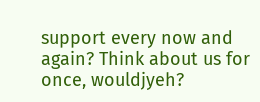support every now and again? Think about us for once, wouldjyeh?